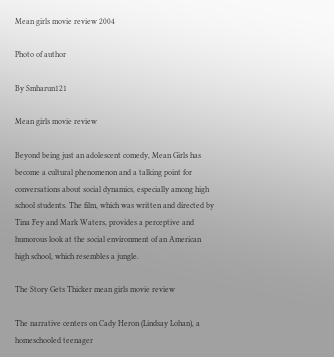Mean girls movie review 2004

Photo of author

By Smharun121

Mean girls movie review

Beyond being just an adolescent comedy, Mean Girls has become a cultural phenomenon and a talking point for conversations about social dynamics, especially among high school students. The film, which was written and directed by Tina Fey and Mark Waters, provides a perceptive and humorous look at the social environment of an American high school, which resembles a jungle.

The Story Gets Thicker mean girls movie review

The narrative centers on Cady Heron (Lindsay Lohan), a homeschooled teenager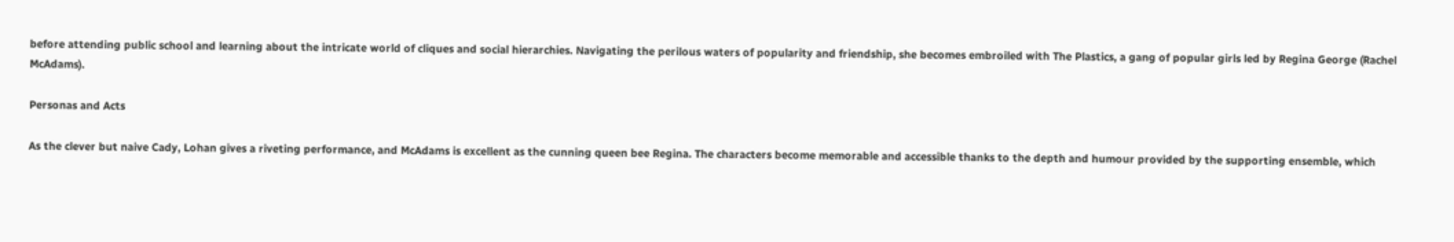before attending public school and learning about the intricate world of cliques and social hierarchies. Navigating the perilous waters of popularity and friendship, she becomes embroiled with The Plastics, a gang of popular girls led by Regina George (Rachel McAdams).

Personas and Acts

As the clever but naive Cady, Lohan gives a riveting performance, and McAdams is excellent as the cunning queen bee Regina. The characters become memorable and accessible thanks to the depth and humour provided by the supporting ensemble, which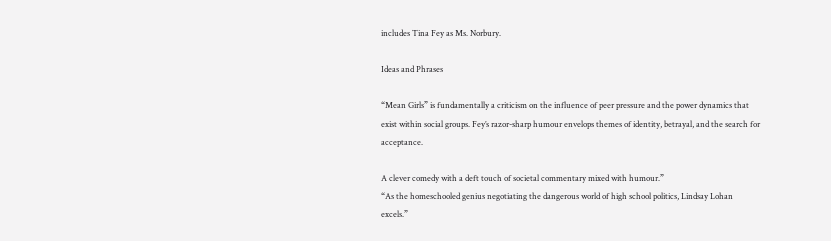includes Tina Fey as Ms. Norbury.

Ideas and Phrases

“Mean Girls” is fundamentally a criticism on the influence of peer pressure and the power dynamics that exist within social groups. Fey’s razor-sharp humour envelops themes of identity, betrayal, and the search for acceptance.

A clever comedy with a deft touch of societal commentary mixed with humour.”
“As the homeschooled genius negotiating the dangerous world of high school politics, Lindsay Lohan excels.”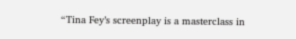“Tina Fey’s screenplay is a masterclass in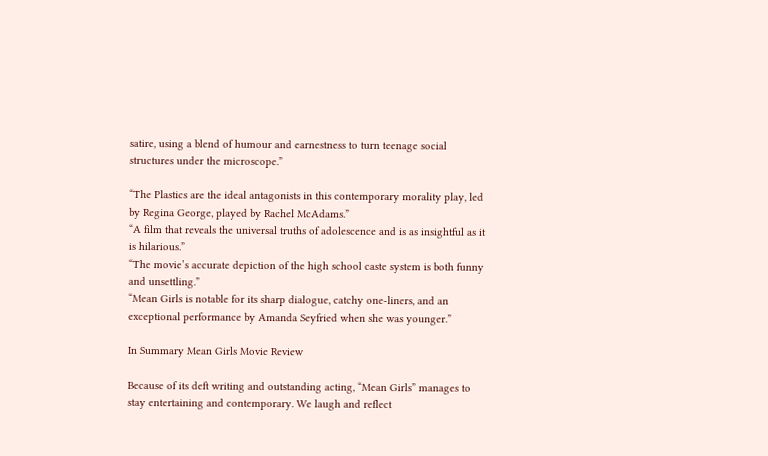satire, using a blend of humour and earnestness to turn teenage social structures under the microscope.”

“The Plastics are the ideal antagonists in this contemporary morality play, led by Regina George, played by Rachel McAdams.”
“A film that reveals the universal truths of adolescence and is as insightful as it is hilarious.”
“The movie’s accurate depiction of the high school caste system is both funny and unsettling.”
“Mean Girls is notable for its sharp dialogue, catchy one-liners, and an exceptional performance by Amanda Seyfried when she was younger.”

In Summary Mean Girls Movie Review

Because of its deft writing and outstanding acting, “Mean Girls” manages to stay entertaining and contemporary. We laugh and reflect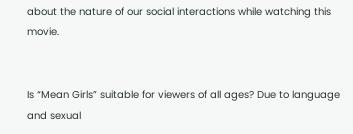about the nature of our social interactions while watching this movie.


Is “Mean Girls” suitable for viewers of all ages? Due to language and sexual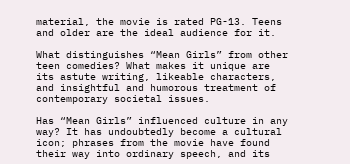material, the movie is rated PG-13. Teens and older are the ideal audience for it.

What distinguishes “Mean Girls” from other teen comedies? What makes it unique are its astute writing, likeable characters, and insightful and humorous treatment of contemporary societal issues.

Has “Mean Girls” influenced culture in any way? It has undoubtedly become a cultural icon; phrases from the movie have found their way into ordinary speech, and its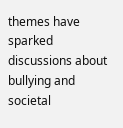themes have sparked discussions about bullying and societal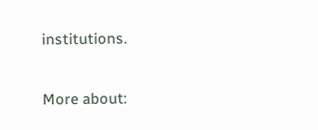institutions.

More about: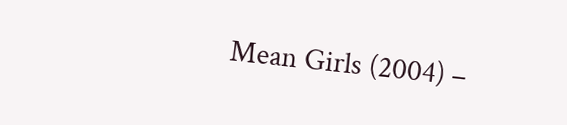Mean Girls (2004) –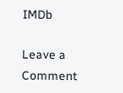IMDb

Leave a Comment